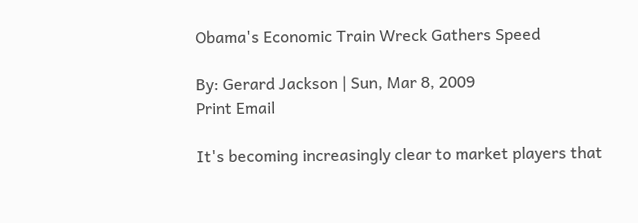Obama's Economic Train Wreck Gathers Speed

By: Gerard Jackson | Sun, Mar 8, 2009
Print Email

It's becoming increasingly clear to market players that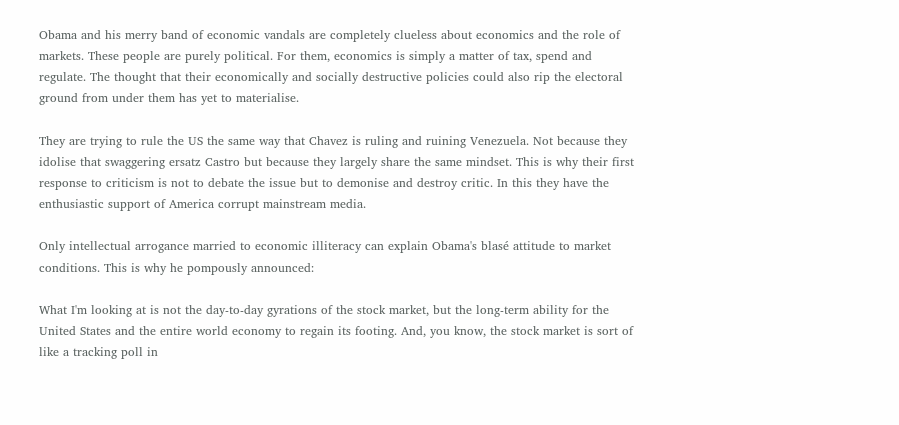Obama and his merry band of economic vandals are completely clueless about economics and the role of markets. These people are purely political. For them, economics is simply a matter of tax, spend and regulate. The thought that their economically and socially destructive policies could also rip the electoral ground from under them has yet to materialise.

They are trying to rule the US the same way that Chavez is ruling and ruining Venezuela. Not because they idolise that swaggering ersatz Castro but because they largely share the same mindset. This is why their first response to criticism is not to debate the issue but to demonise and destroy critic. In this they have the enthusiastic support of America corrupt mainstream media.

Only intellectual arrogance married to economic illiteracy can explain Obama's blasé attitude to market conditions. This is why he pompously announced:

What I'm looking at is not the day-to-day gyrations of the stock market, but the long-term ability for the United States and the entire world economy to regain its footing. And, you know, the stock market is sort of like a tracking poll in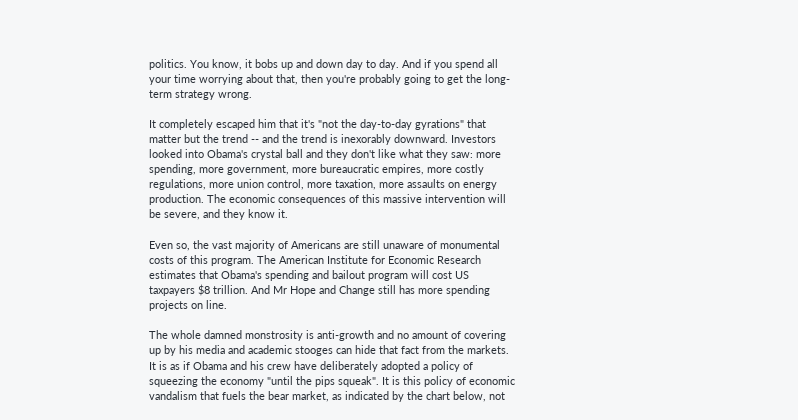politics. You know, it bobs up and down day to day. And if you spend all your time worrying about that, then you're probably going to get the long-term strategy wrong.

It completely escaped him that it's "not the day-to-day gyrations" that matter but the trend -- and the trend is inexorably downward. Investors looked into Obama's crystal ball and they don't like what they saw: more spending, more government, more bureaucratic empires, more costly regulations, more union control, more taxation, more assaults on energy production. The economic consequences of this massive intervention will be severe, and they know it.

Even so, the vast majority of Americans are still unaware of monumental costs of this program. The American Institute for Economic Research estimates that Obama's spending and bailout program will cost US taxpayers $8 trillion. And Mr Hope and Change still has more spending projects on line.

The whole damned monstrosity is anti-growth and no amount of covering up by his media and academic stooges can hide that fact from the markets. It is as if Obama and his crew have deliberately adopted a policy of squeezing the economy "until the pips squeak". It is this policy of economic vandalism that fuels the bear market, as indicated by the chart below, not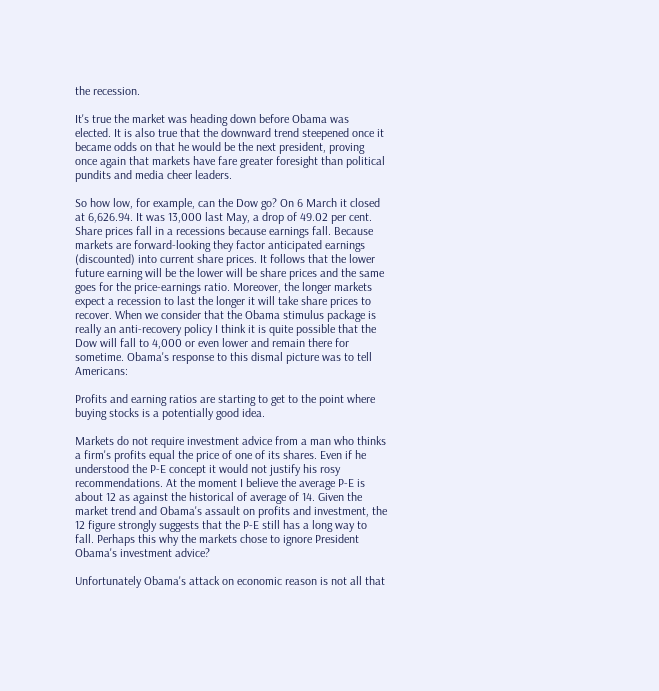the recession.

It's true the market was heading down before Obama was elected. It is also true that the downward trend steepened once it became odds on that he would be the next president, proving once again that markets have fare greater foresight than political pundits and media cheer leaders.

So how low, for example, can the Dow go? On 6 March it closed at 6,626.94. It was 13,000 last May, a drop of 49.02 per cent. Share prices fall in a recessions because earnings fall. Because markets are forward-looking they factor anticipated earnings (discounted) into current share prices. It follows that the lower future earning will be the lower will be share prices and the same goes for the price-earnings ratio. Moreover, the longer markets expect a recession to last the longer it will take share prices to recover. When we consider that the Obama stimulus package is really an anti-recovery policy I think it is quite possible that the Dow will fall to 4,000 or even lower and remain there for sometime. Obama's response to this dismal picture was to tell Americans:

Profits and earning ratios are starting to get to the point where buying stocks is a potentially good idea.

Markets do not require investment advice from a man who thinks a firm's profits equal the price of one of its shares. Even if he understood the P-E concept it would not justify his rosy recommendations. At the moment I believe the average P-E is about 12 as against the historical of average of 14. Given the market trend and Obama's assault on profits and investment, the 12 figure strongly suggests that the P-E still has a long way to fall. Perhaps this why the markets chose to ignore President Obama's investment advice?

Unfortunately Obama's attack on economic reason is not all that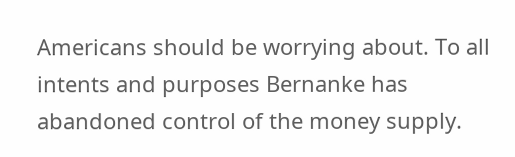Americans should be worrying about. To all intents and purposes Bernanke has abandoned control of the money supply.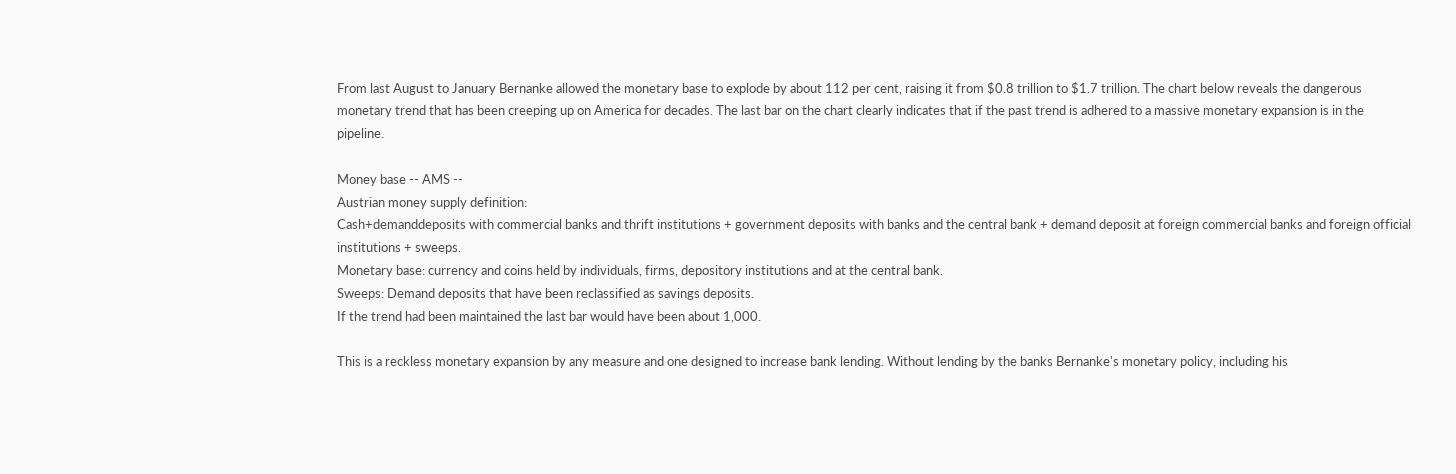From last August to January Bernanke allowed the monetary base to explode by about 112 per cent, raising it from $0.8 trillion to $1.7 trillion. The chart below reveals the dangerous monetary trend that has been creeping up on America for decades. The last bar on the chart clearly indicates that if the past trend is adhered to a massive monetary expansion is in the pipeline.

Money base -- AMS --
Austrian money supply definition:
Cash+demanddeposits with commercial banks and thrift institutions + government deposits with banks and the central bank + demand deposit at foreign commercial banks and foreign official institutions + sweeps.
Monetary base: currency and coins held by individuals, firms, depository institutions and at the central bank.
Sweeps: Demand deposits that have been reclassified as savings deposits.
If the trend had been maintained the last bar would have been about 1,000.

This is a reckless monetary expansion by any measure and one designed to increase bank lending. Without lending by the banks Bernanke's monetary policy, including his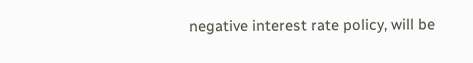negative interest rate policy, will be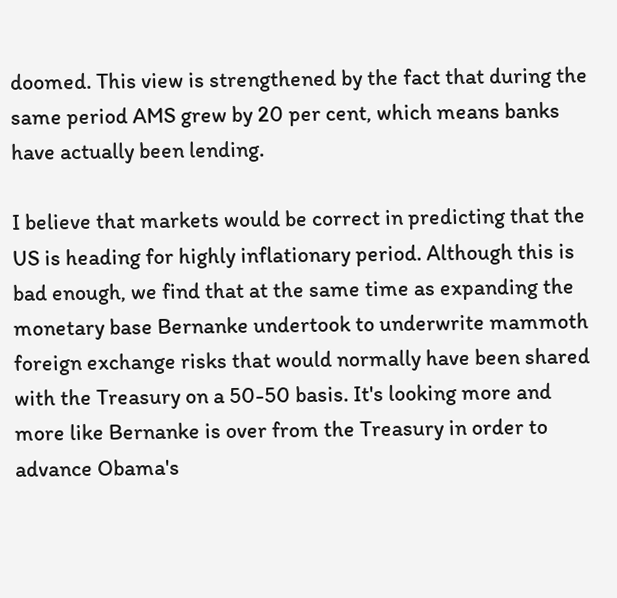doomed. This view is strengthened by the fact that during the same period AMS grew by 20 per cent, which means banks have actually been lending.

I believe that markets would be correct in predicting that the US is heading for highly inflationary period. Although this is bad enough, we find that at the same time as expanding the monetary base Bernanke undertook to underwrite mammoth foreign exchange risks that would normally have been shared with the Treasury on a 50-50 basis. It's looking more and more like Bernanke is over from the Treasury in order to advance Obama's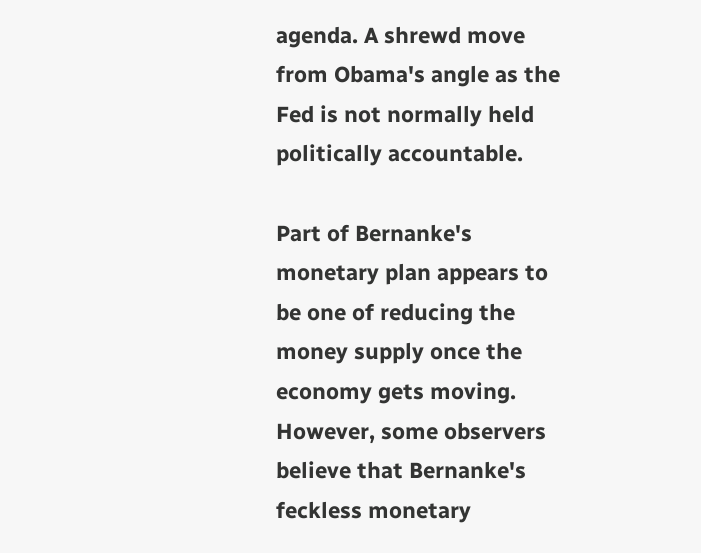agenda. A shrewd move from Obama's angle as the Fed is not normally held politically accountable.

Part of Bernanke's monetary plan appears to be one of reducing the money supply once the economy gets moving. However, some observers believe that Bernanke's feckless monetary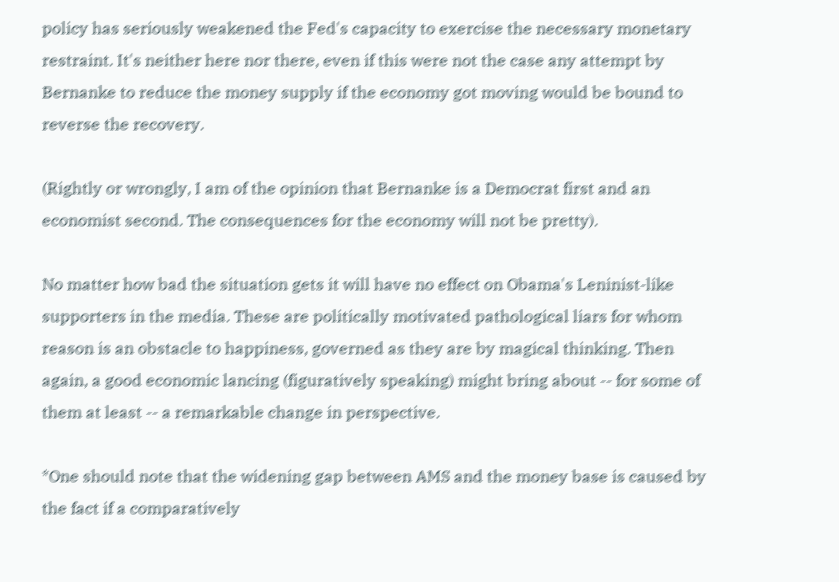policy has seriously weakened the Fed's capacity to exercise the necessary monetary restraint. It's neither here nor there, even if this were not the case any attempt by Bernanke to reduce the money supply if the economy got moving would be bound to reverse the recovery.

(Rightly or wrongly, I am of the opinion that Bernanke is a Democrat first and an economist second. The consequences for the economy will not be pretty).

No matter how bad the situation gets it will have no effect on Obama's Leninist-like supporters in the media. These are politically motivated pathological liars for whom reason is an obstacle to happiness, governed as they are by magical thinking. Then again, a good economic lancing (figuratively speaking) might bring about -- for some of them at least -- a remarkable change in perspective.

*One should note that the widening gap between AMS and the money base is caused by the fact if a comparatively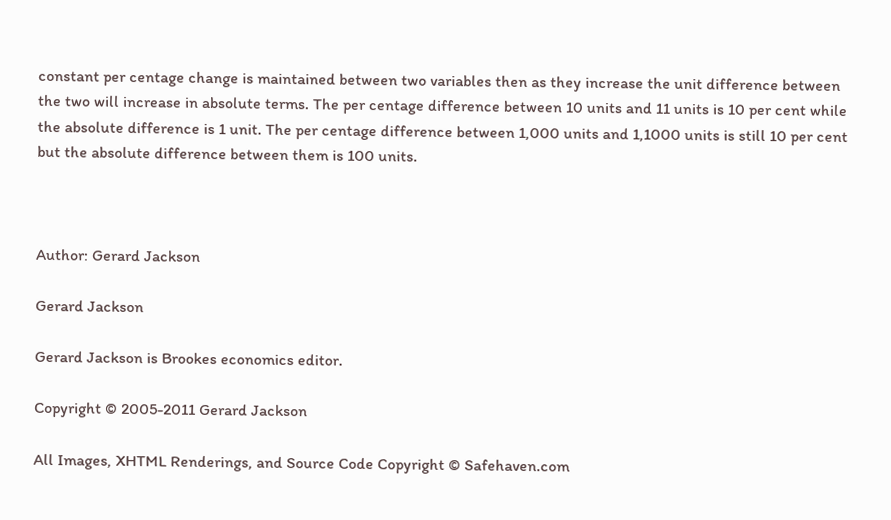constant per centage change is maintained between two variables then as they increase the unit difference between the two will increase in absolute terms. The per centage difference between 10 units and 11 units is 10 per cent while the absolute difference is 1 unit. The per centage difference between 1,000 units and 1,1000 units is still 10 per cent but the absolute difference between them is 100 units.



Author: Gerard Jackson

Gerard Jackson

Gerard Jackson is Brookes economics editor.

Copyright © 2005-2011 Gerard Jackson

All Images, XHTML Renderings, and Source Code Copyright © Safehaven.com